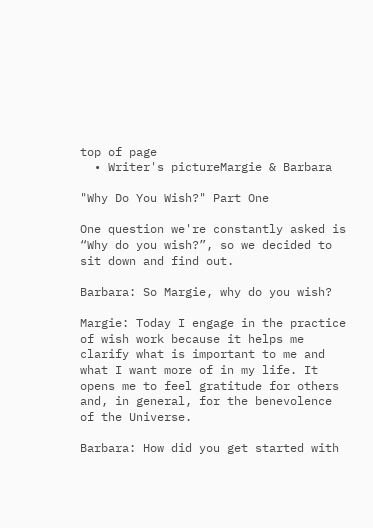top of page
  • Writer's pictureMargie & Barbara

"Why Do You Wish?" Part One

One question we're constantly asked is “Why do you wish?”, so we decided to sit down and find out.

Barbara: So Margie, why do you wish?

Margie: Today I engage in the practice of wish work because it helps me clarify what is important to me and what I want more of in my life. It opens me to feel gratitude for others and, in general, for the benevolence of the Universe.

Barbara: How did you get started with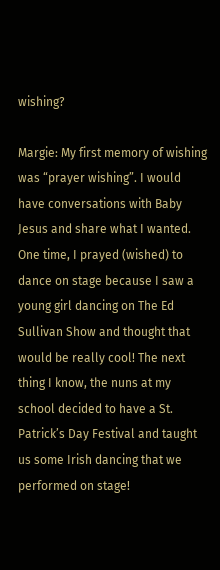wishing?

Margie: My first memory of wishing was “prayer wishing”. I would have conversations with Baby Jesus and share what I wanted. One time, I prayed (wished) to dance on stage because I saw a young girl dancing on The Ed Sullivan Show and thought that would be really cool! The next thing I know, the nuns at my school decided to have a St. Patrick’s Day Festival and taught us some Irish dancing that we performed on stage!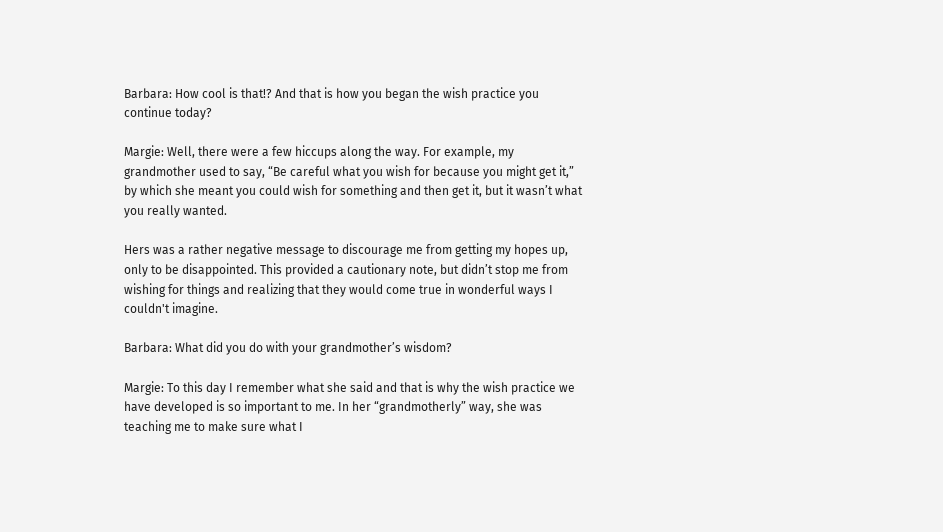Barbara: How cool is that!? And that is how you began the wish practice you continue today?

Margie: Well, there were a few hiccups along the way. For example, my grandmother used to say, “Be careful what you wish for because you might get it,” by which she meant you could wish for something and then get it, but it wasn’t what you really wanted.

Hers was a rather negative message to discourage me from getting my hopes up, only to be disappointed. This provided a cautionary note, but didn’t stop me from wishing for things and realizing that they would come true in wonderful ways I couldn't imagine.

Barbara: What did you do with your grandmother’s wisdom?

Margie: To this day I remember what she said and that is why the wish practice we have developed is so important to me. In her “grandmotherly” way, she was teaching me to make sure what I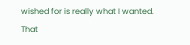wished for is really what I wanted. That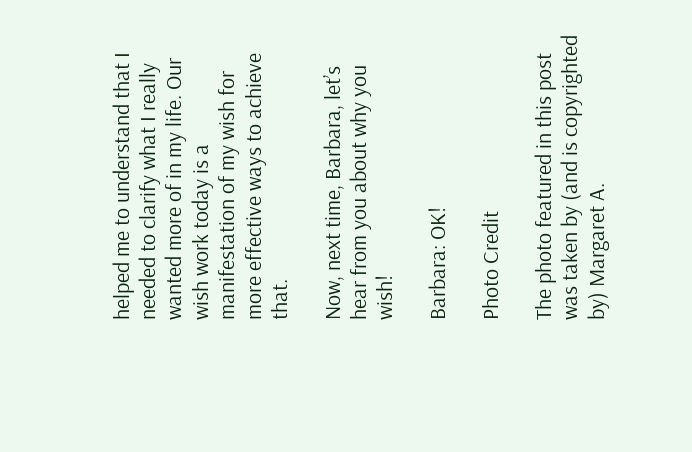helped me to understand that I needed to clarify what I really wanted more of in my life. Our wish work today is a manifestation of my wish for more effective ways to achieve that.

Now, next time, Barbara, let’s hear from you about why you wish!

Barbara: OK!

Photo Credit

The photo featured in this post was taken by (and is copyrighted by) Margaret A.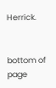Herrick.


bottom of page